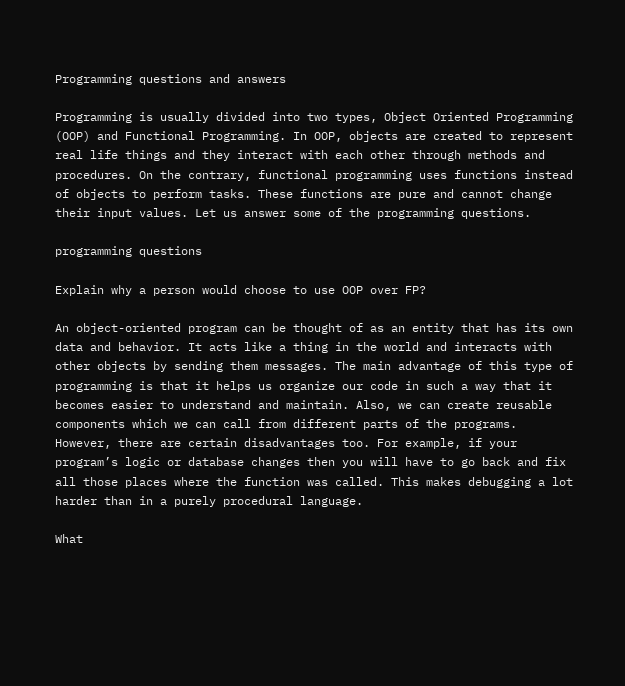Programming questions and answers

Programming is usually divided into two types, Object Oriented Programming (OOP) and Functional Programming. In OOP, objects are created to represent real life things and they interact with each other through methods and procedures. On the contrary, functional programming uses functions instead of objects to perform tasks. These functions are pure and cannot change their input values. Let us answer some of the programming questions.

programming questions

Explain why a person would choose to use OOP over FP?

An object-oriented program can be thought of as an entity that has its own data and behavior. It acts like a thing in the world and interacts with other objects by sending them messages. The main advantage of this type of programming is that it helps us organize our code in such a way that it becomes easier to understand and maintain. Also, we can create reusable components which we can call from different parts of the programs. However, there are certain disadvantages too. For example, if your program’s logic or database changes then you will have to go back and fix all those places where the function was called. This makes debugging a lot harder than in a purely procedural language.

What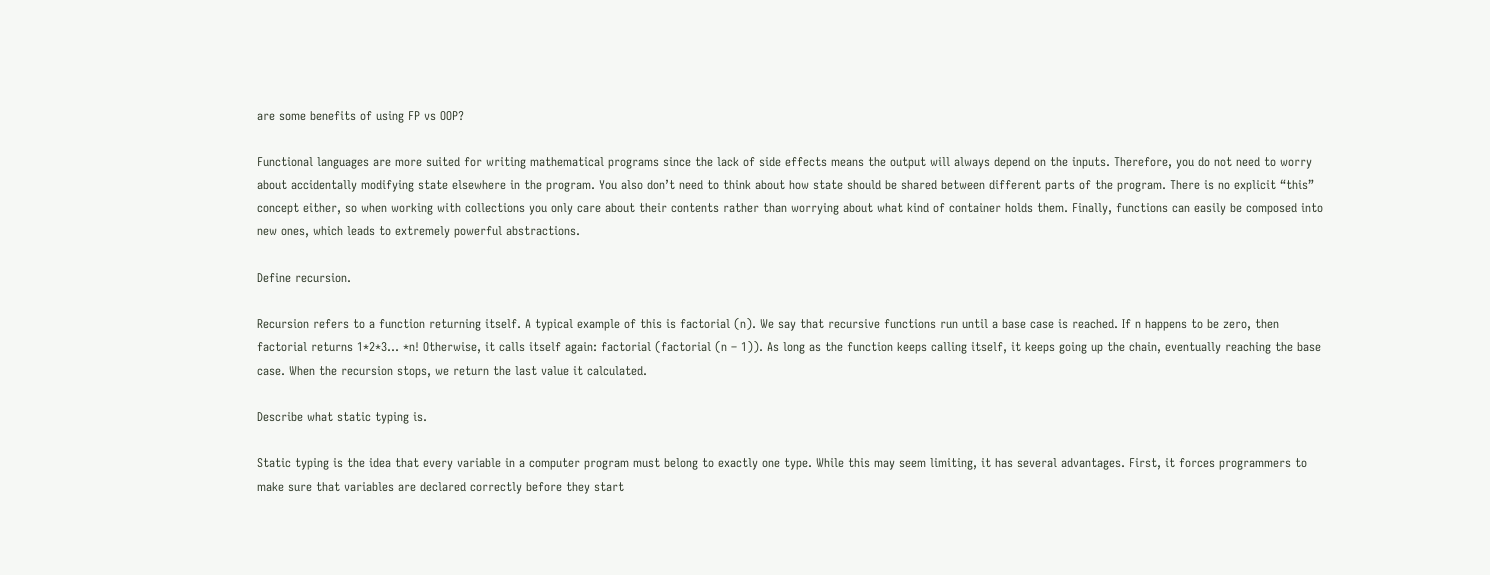are some benefits of using FP vs OOP?

Functional languages are more suited for writing mathematical programs since the lack of side effects means the output will always depend on the inputs. Therefore, you do not need to worry about accidentally modifying state elsewhere in the program. You also don’t need to think about how state should be shared between different parts of the program. There is no explicit “this” concept either, so when working with collections you only care about their contents rather than worrying about what kind of container holds them. Finally, functions can easily be composed into new ones, which leads to extremely powerful abstractions.

Define recursion.

Recursion refers to a function returning itself. A typical example of this is factorial (n). We say that recursive functions run until a base case is reached. If n happens to be zero, then factorial returns 1*2*3… *n! Otherwise, it calls itself again: factorial (factorial (n – 1)). As long as the function keeps calling itself, it keeps going up the chain, eventually reaching the base case. When the recursion stops, we return the last value it calculated.

Describe what static typing is.

Static typing is the idea that every variable in a computer program must belong to exactly one type. While this may seem limiting, it has several advantages. First, it forces programmers to make sure that variables are declared correctly before they start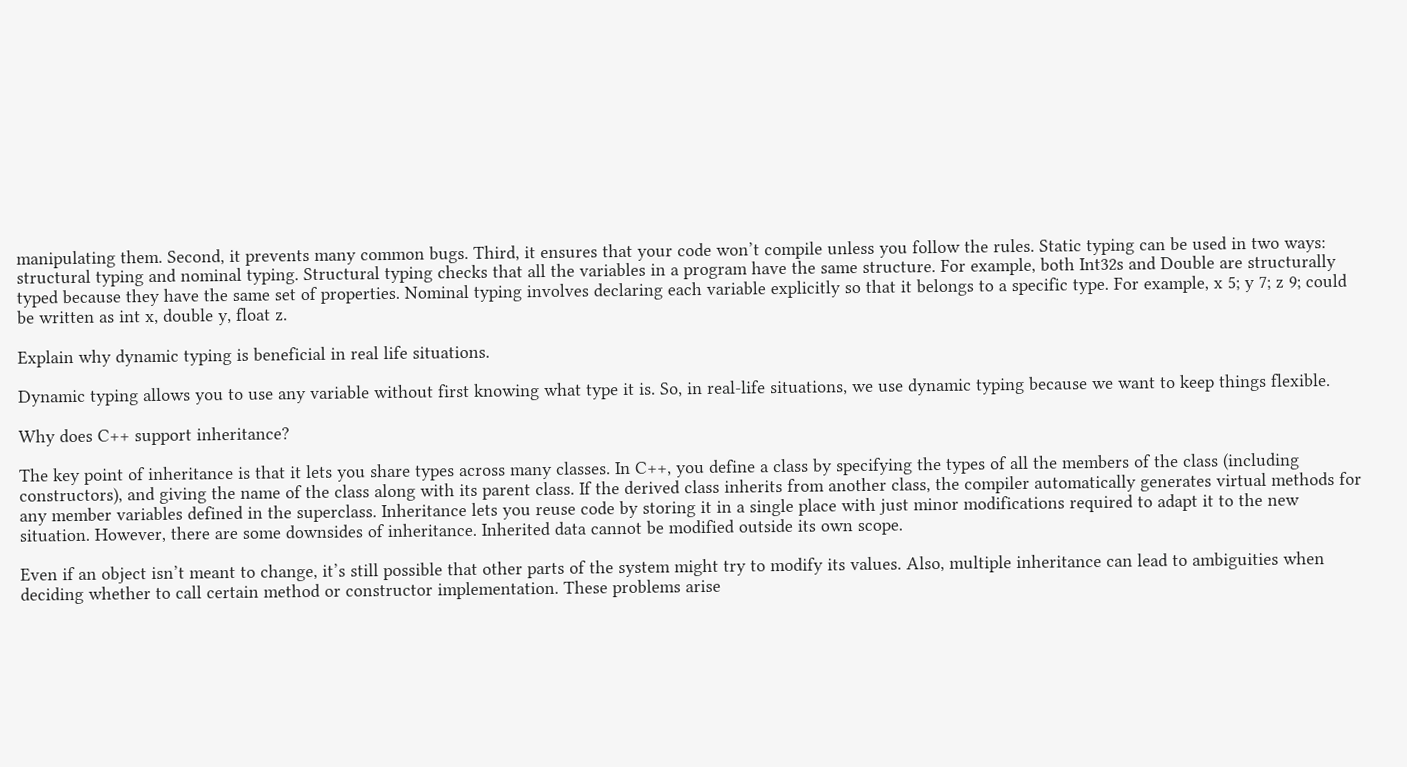manipulating them. Second, it prevents many common bugs. Third, it ensures that your code won’t compile unless you follow the rules. Static typing can be used in two ways: structural typing and nominal typing. Structural typing checks that all the variables in a program have the same structure. For example, both Int32s and Double are structurally typed because they have the same set of properties. Nominal typing involves declaring each variable explicitly so that it belongs to a specific type. For example, x 5; y 7; z 9; could be written as int x, double y, float z.

Explain why dynamic typing is beneficial in real life situations.

Dynamic typing allows you to use any variable without first knowing what type it is. So, in real-life situations, we use dynamic typing because we want to keep things flexible.

Why does C++ support inheritance?

The key point of inheritance is that it lets you share types across many classes. In C++, you define a class by specifying the types of all the members of the class (including constructors), and giving the name of the class along with its parent class. If the derived class inherits from another class, the compiler automatically generates virtual methods for any member variables defined in the superclass. Inheritance lets you reuse code by storing it in a single place with just minor modifications required to adapt it to the new situation. However, there are some downsides of inheritance. Inherited data cannot be modified outside its own scope.

Even if an object isn’t meant to change, it’s still possible that other parts of the system might try to modify its values. Also, multiple inheritance can lead to ambiguities when deciding whether to call certain method or constructor implementation. These problems arise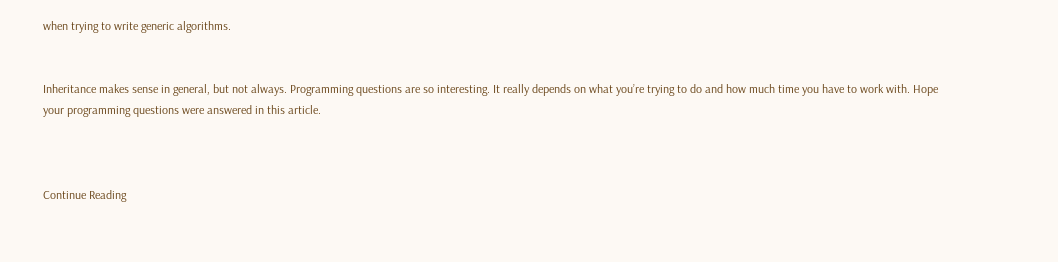when trying to write generic algorithms.


Inheritance makes sense in general, but not always. Programming questions are so interesting. It really depends on what you’re trying to do and how much time you have to work with. Hope your programming questions were answered in this article.



Continue Reading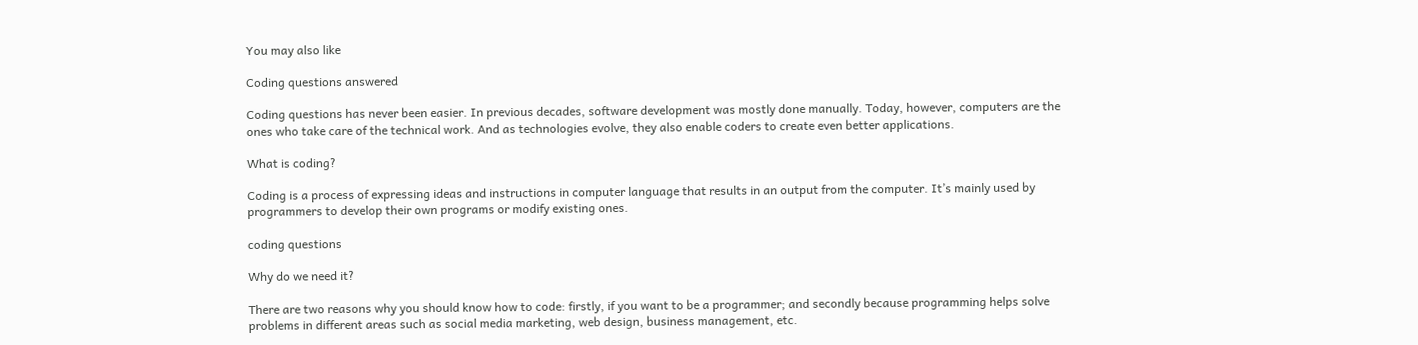You may also like

Coding questions answered

Coding questions has never been easier. In previous decades, software development was mostly done manually. Today, however, computers are the ones who take care of the technical work. And as technologies evolve, they also enable coders to create even better applications.

What is coding?

Coding is a process of expressing ideas and instructions in computer language that results in an output from the computer. It’s mainly used by programmers to develop their own programs or modify existing ones.

coding questions

Why do we need it?

There are two reasons why you should know how to code: firstly, if you want to be a programmer; and secondly because programming helps solve problems in different areas such as social media marketing, web design, business management, etc.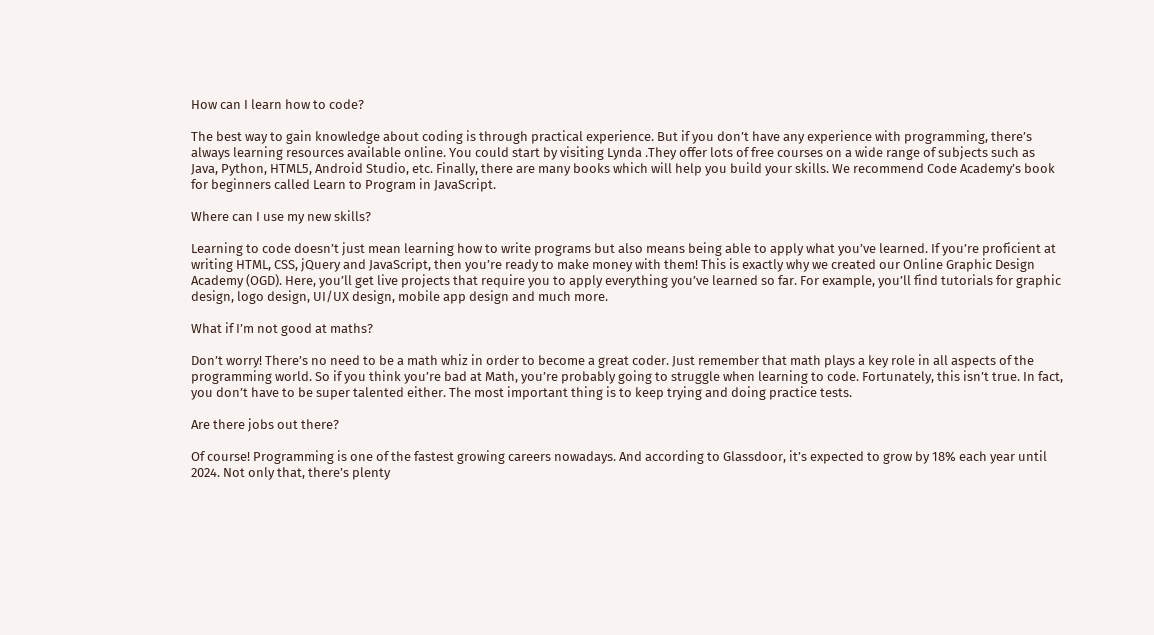How can I learn how to code?

The best way to gain knowledge about coding is through practical experience. But if you don’t have any experience with programming, there’s always learning resources available online. You could start by visiting Lynda .They offer lots of free courses on a wide range of subjects such as Java, Python, HTML5, Android Studio, etc. Finally, there are many books which will help you build your skills. We recommend Code Academy’s book for beginners called Learn to Program in JavaScript.

Where can I use my new skills?

Learning to code doesn’t just mean learning how to write programs but also means being able to apply what you’ve learned. If you’re proficient at writing HTML, CSS, jQuery and JavaScript, then you’re ready to make money with them! This is exactly why we created our Online Graphic Design Academy (OGD). Here, you’ll get live projects that require you to apply everything you’ve learned so far. For example, you’ll find tutorials for graphic design, logo design, UI/UX design, mobile app design and much more.

What if I’m not good at maths?

Don’t worry! There’s no need to be a math whiz in order to become a great coder. Just remember that math plays a key role in all aspects of the programming world. So if you think you’re bad at Math, you’re probably going to struggle when learning to code. Fortunately, this isn’t true. In fact, you don’t have to be super talented either. The most important thing is to keep trying and doing practice tests.

Are there jobs out there?

Of course! Programming is one of the fastest growing careers nowadays. And according to Glassdoor, it’s expected to grow by 18% each year until 2024. Not only that, there’s plenty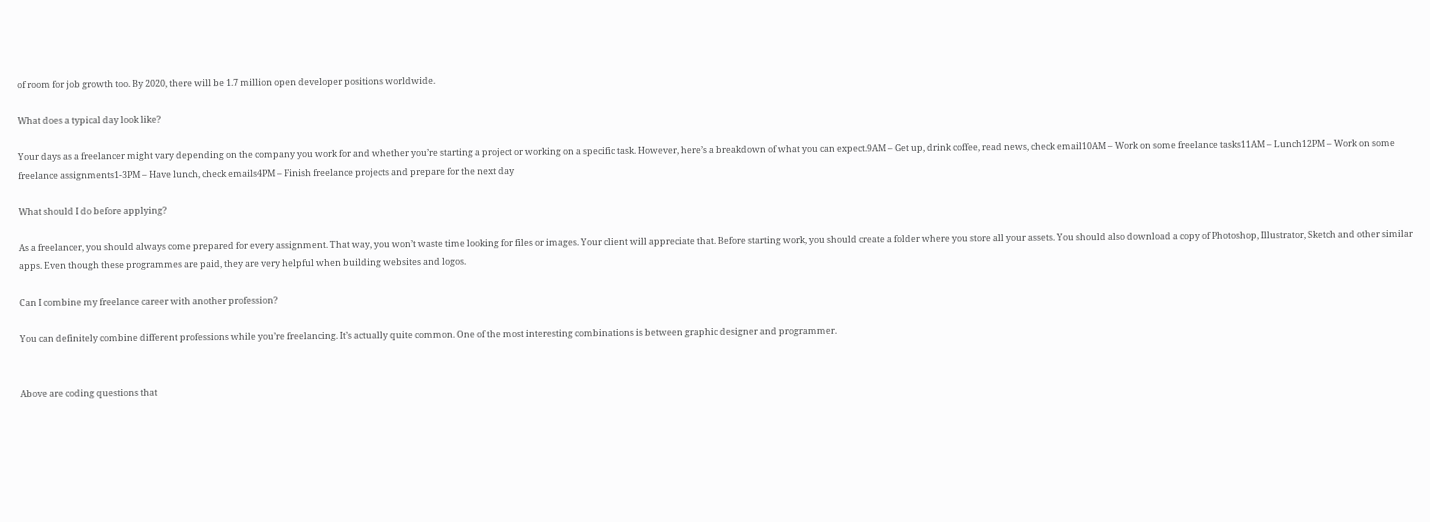of room for job growth too. By 2020, there will be 1.7 million open developer positions worldwide.

What does a typical day look like?

Your days as a freelancer might vary depending on the company you work for and whether you’re starting a project or working on a specific task. However, here’s a breakdown of what you can expect.9AM – Get up, drink coffee, read news, check email10AM – Work on some freelance tasks11AM – Lunch12PM – Work on some freelance assignments1-3PM – Have lunch, check emails4PM – Finish freelance projects and prepare for the next day

What should I do before applying?

As a freelancer, you should always come prepared for every assignment. That way, you won’t waste time looking for files or images. Your client will appreciate that. Before starting work, you should create a folder where you store all your assets. You should also download a copy of Photoshop, Illustrator, Sketch and other similar apps. Even though these programmes are paid, they are very helpful when building websites and logos.

Can I combine my freelance career with another profession?

You can definitely combine different professions while you’re freelancing. It’s actually quite common. One of the most interesting combinations is between graphic designer and programmer.


Above are coding questions that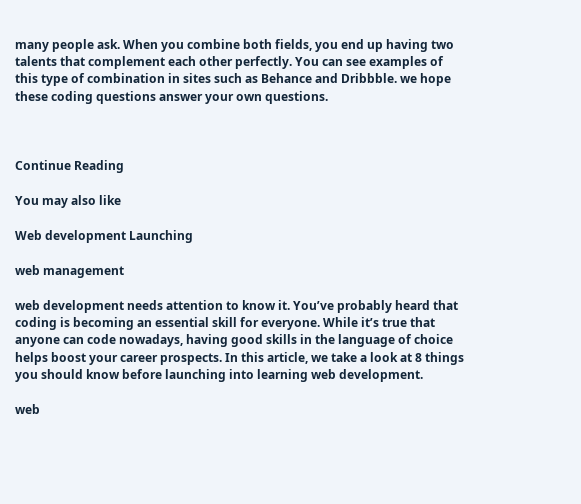many people ask. When you combine both fields, you end up having two talents that complement each other perfectly. You can see examples of this type of combination in sites such as Behance and Dribbble. we hope these coding questions answer your own questions.



Continue Reading

You may also like

Web development Launching

web management

web development needs attention to know it. You’ve probably heard that coding is becoming an essential skill for everyone. While it’s true that anyone can code nowadays, having good skills in the language of choice helps boost your career prospects. In this article, we take a look at 8 things you should know before launching into learning web development.

web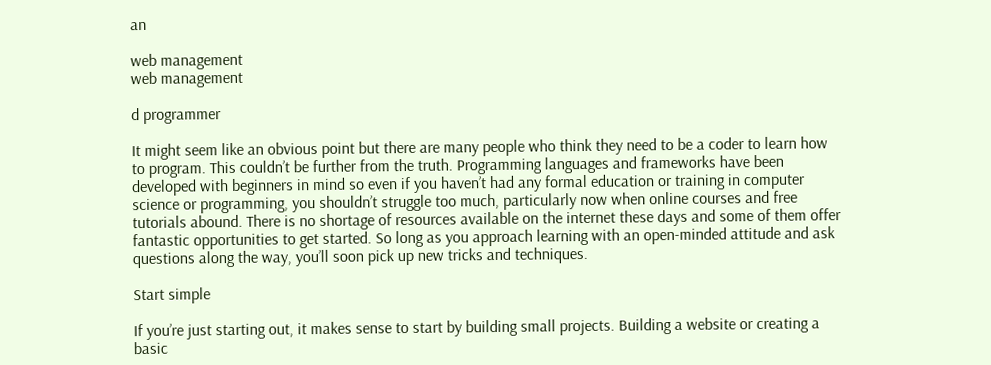an

web management
web management

d programmer

It might seem like an obvious point but there are many people who think they need to be a coder to learn how to program. This couldn’t be further from the truth. Programming languages and frameworks have been developed with beginners in mind so even if you haven’t had any formal education or training in computer science or programming, you shouldn’t struggle too much, particularly now when online courses and free tutorials abound. There is no shortage of resources available on the internet these days and some of them offer fantastic opportunities to get started. So long as you approach learning with an open-minded attitude and ask questions along the way, you’ll soon pick up new tricks and techniques.

Start simple

If you’re just starting out, it makes sense to start by building small projects. Building a website or creating a basic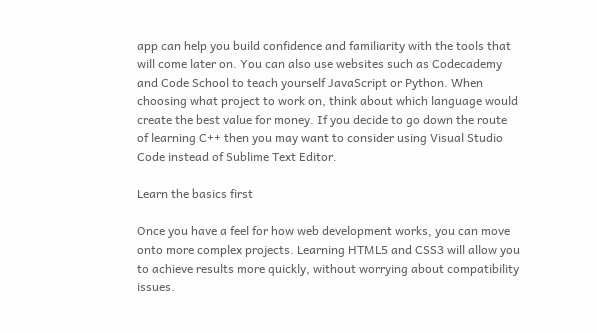app can help you build confidence and familiarity with the tools that will come later on. You can also use websites such as Codecademy and Code School to teach yourself JavaScript or Python. When choosing what project to work on, think about which language would create the best value for money. If you decide to go down the route of learning C++ then you may want to consider using Visual Studio Code instead of Sublime Text Editor.

Learn the basics first

Once you have a feel for how web development works, you can move onto more complex projects. Learning HTML5 and CSS3 will allow you to achieve results more quickly, without worrying about compatibility issues.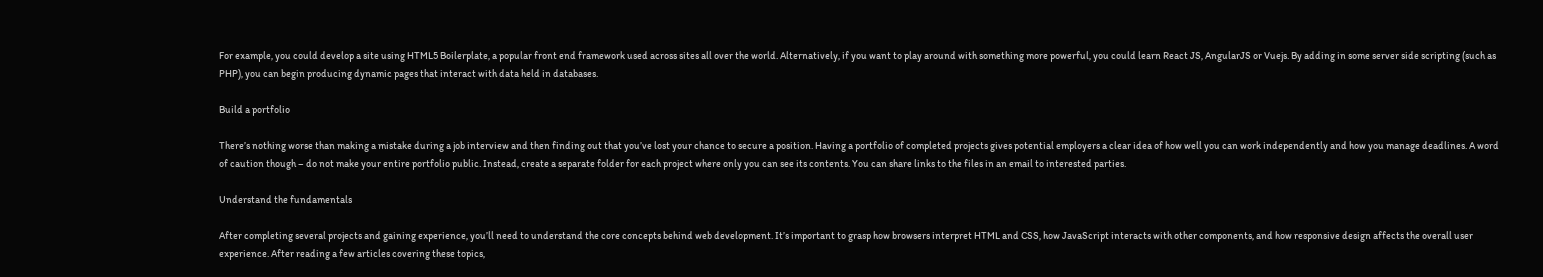For example, you could develop a site using HTML5 Boilerplate, a popular front end framework used across sites all over the world. Alternatively, if you want to play around with something more powerful, you could learn React JS, AngularJS or Vuejs. By adding in some server side scripting (such as PHP), you can begin producing dynamic pages that interact with data held in databases.

Build a portfolio

There’s nothing worse than making a mistake during a job interview and then finding out that you’ve lost your chance to secure a position. Having a portfolio of completed projects gives potential employers a clear idea of how well you can work independently and how you manage deadlines. A word of caution though – do not make your entire portfolio public. Instead, create a separate folder for each project where only you can see its contents. You can share links to the files in an email to interested parties.

Understand the fundamentals

After completing several projects and gaining experience, you’ll need to understand the core concepts behind web development. It’s important to grasp how browsers interpret HTML and CSS, how JavaScript interacts with other components, and how responsive design affects the overall user experience. After reading a few articles covering these topics,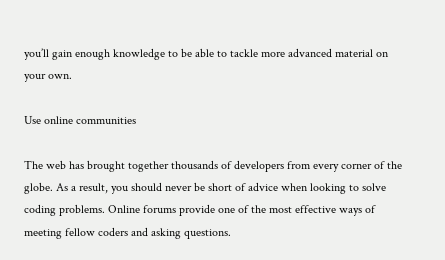you’ll gain enough knowledge to be able to tackle more advanced material on your own.

Use online communities

The web has brought together thousands of developers from every corner of the globe. As a result, you should never be short of advice when looking to solve coding problems. Online forums provide one of the most effective ways of meeting fellow coders and asking questions.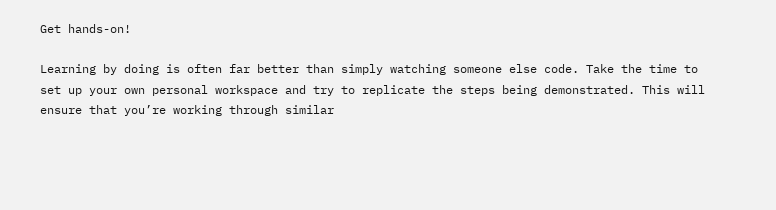Get hands-on!

Learning by doing is often far better than simply watching someone else code. Take the time to set up your own personal workspace and try to replicate the steps being demonstrated. This will ensure that you’re working through similar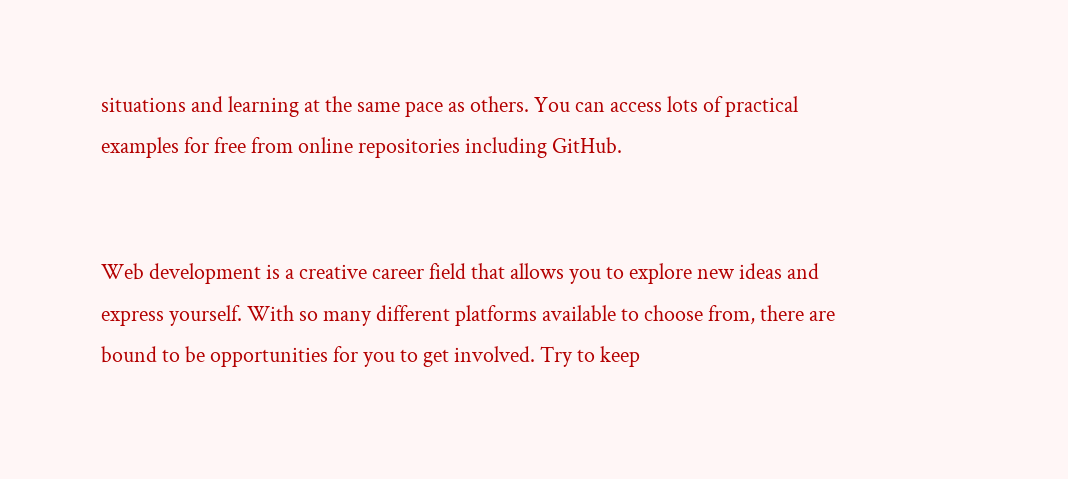situations and learning at the same pace as others. You can access lots of practical examples for free from online repositories including GitHub.


Web development is a creative career field that allows you to explore new ideas and express yourself. With so many different platforms available to choose from, there are bound to be opportunities for you to get involved. Try to keep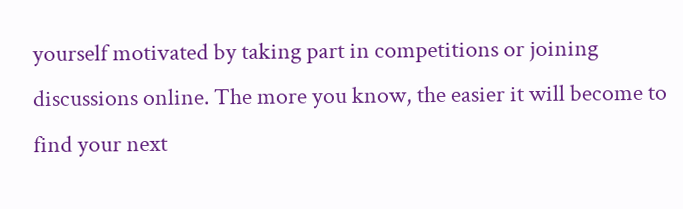yourself motivated by taking part in competitions or joining discussions online. The more you know, the easier it will become to find your next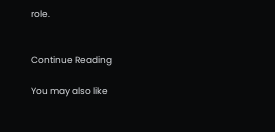role.


Continue Reading

You may also like